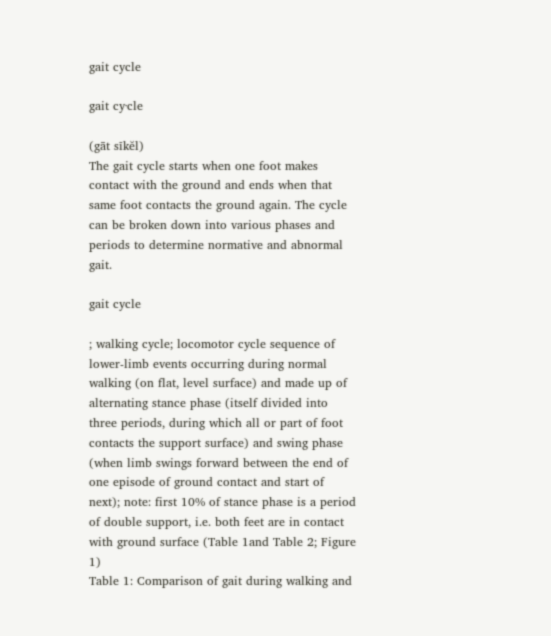gait cycle

gait cy·cle

(gāt sīkĕl)
The gait cycle starts when one foot makes contact with the ground and ends when that same foot contacts the ground again. The cycle can be broken down into various phases and periods to determine normative and abnormal gait.

gait cycle

; walking cycle; locomotor cycle sequence of lower-limb events occurring during normal walking (on flat, level surface) and made up of alternating stance phase (itself divided into three periods, during which all or part of foot contacts the support surface) and swing phase (when limb swings forward between the end of one episode of ground contact and start of next); note: first 10% of stance phase is a period of double support, i.e. both feet are in contact with ground surface (Table 1and Table 2; Figure 1)
Table 1: Comparison of gait during walking and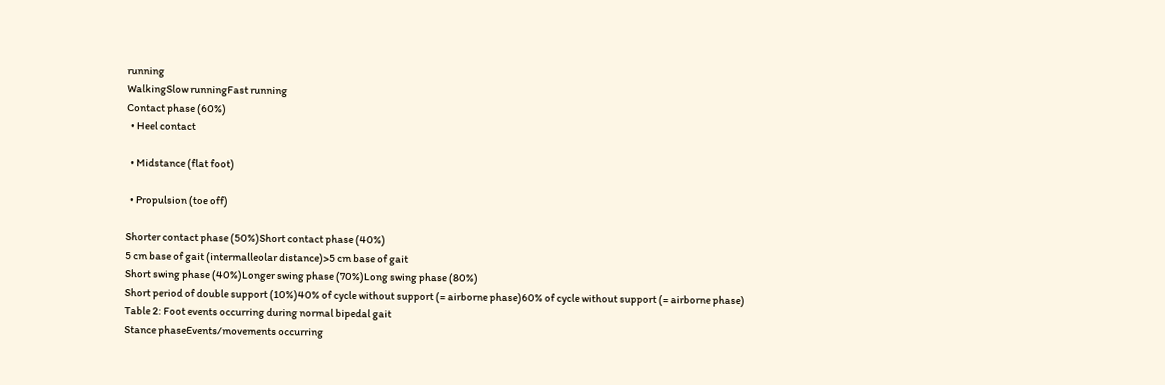running
WalkingSlow runningFast running
Contact phase (60%)
  • Heel contact

  • Midstance (flat foot)

  • Propulsion (toe off)

Shorter contact phase (50%)Short contact phase (40%)
5 cm base of gait (intermalleolar distance)>5 cm base of gait
Short swing phase (40%)Longer swing phase (70%)Long swing phase (80%)
Short period of double support (10%)40% of cycle without support (= airborne phase)60% of cycle without support (= airborne phase)
Table 2: Foot events occurring during normal bipedal gait
Stance phaseEvents/movements occurring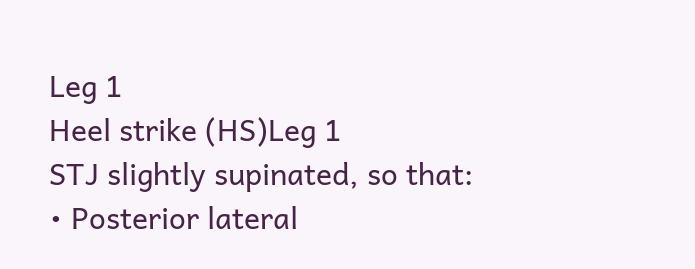Leg 1
Heel strike (HS)Leg 1
STJ slightly supinated, so that:
• Posterior lateral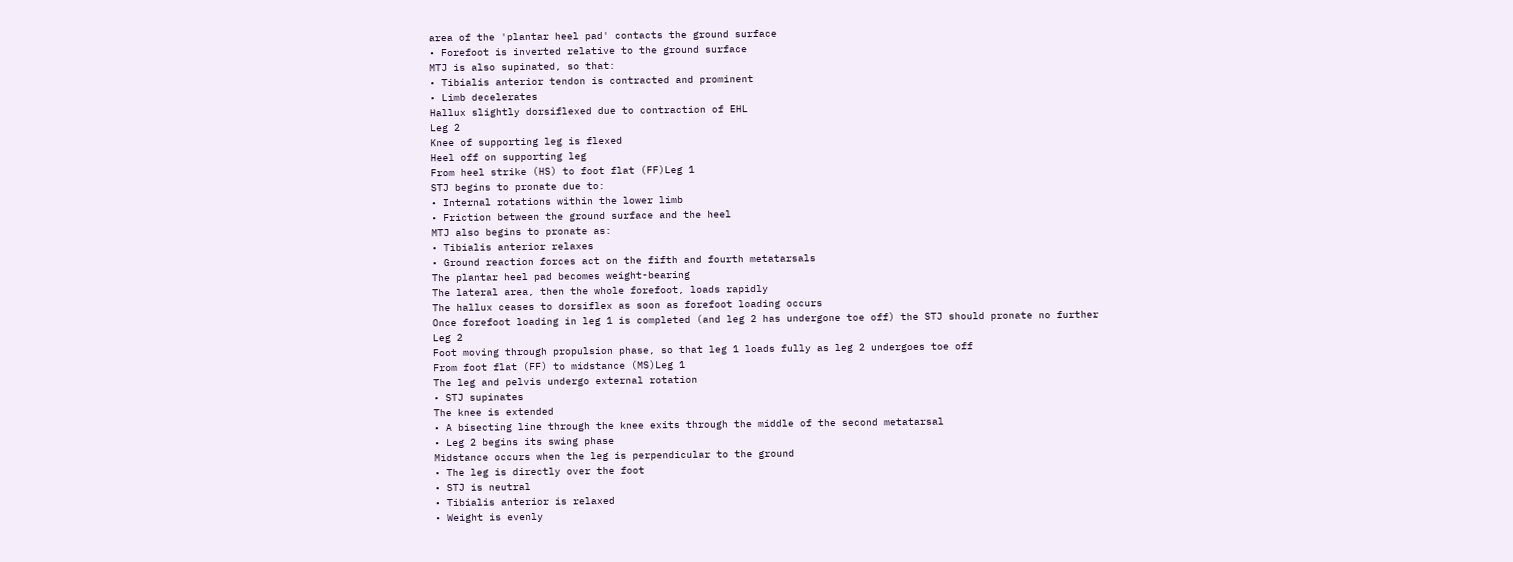area of the 'plantar heel pad' contacts the ground surface
• Forefoot is inverted relative to the ground surface
MTJ is also supinated, so that:
• Tibialis anterior tendon is contracted and prominent
• Limb decelerates
Hallux slightly dorsiflexed due to contraction of EHL
Leg 2
Knee of supporting leg is flexed
Heel off on supporting leg
From heel strike (HS) to foot flat (FF)Leg 1
STJ begins to pronate due to:
• Internal rotations within the lower limb
• Friction between the ground surface and the heel
MTJ also begins to pronate as:
• Tibialis anterior relaxes
• Ground reaction forces act on the fifth and fourth metatarsals
The plantar heel pad becomes weight-bearing
The lateral area, then the whole forefoot, loads rapidly
The hallux ceases to dorsiflex as soon as forefoot loading occurs
Once forefoot loading in leg 1 is completed (and leg 2 has undergone toe off) the STJ should pronate no further
Leg 2
Foot moving through propulsion phase, so that leg 1 loads fully as leg 2 undergoes toe off
From foot flat (FF) to midstance (MS)Leg 1
The leg and pelvis undergo external rotation
• STJ supinates
The knee is extended
• A bisecting line through the knee exits through the middle of the second metatarsal
• Leg 2 begins its swing phase
Midstance occurs when the leg is perpendicular to the ground
• The leg is directly over the foot
• STJ is neutral
• Tibialis anterior is relaxed
• Weight is evenly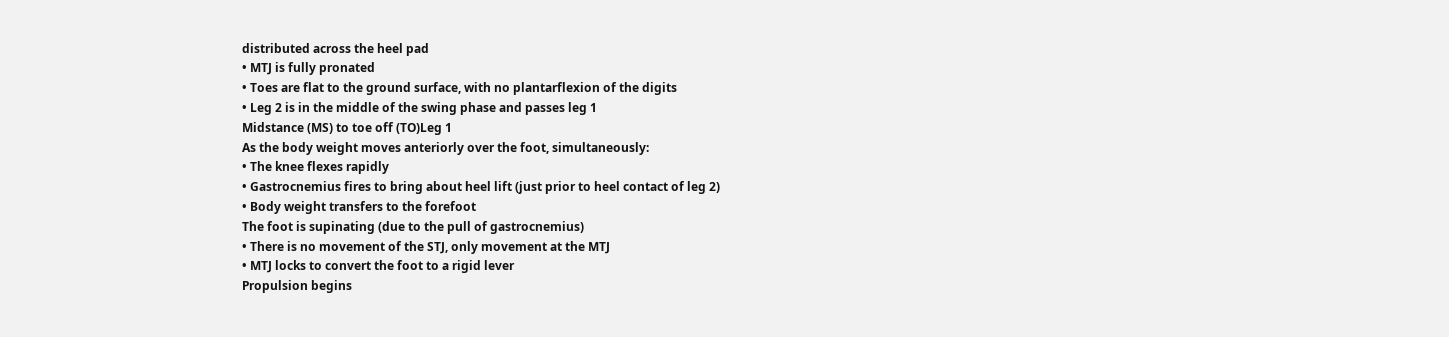distributed across the heel pad
• MTJ is fully pronated
• Toes are flat to the ground surface, with no plantarflexion of the digits
• Leg 2 is in the middle of the swing phase and passes leg 1
Midstance (MS) to toe off (TO)Leg 1
As the body weight moves anteriorly over the foot, simultaneously:
• The knee flexes rapidly
• Gastrocnemius fires to bring about heel lift (just prior to heel contact of leg 2)
• Body weight transfers to the forefoot
The foot is supinating (due to the pull of gastrocnemius)
• There is no movement of the STJ, only movement at the MTJ
• MTJ locks to convert the foot to a rigid lever
Propulsion begins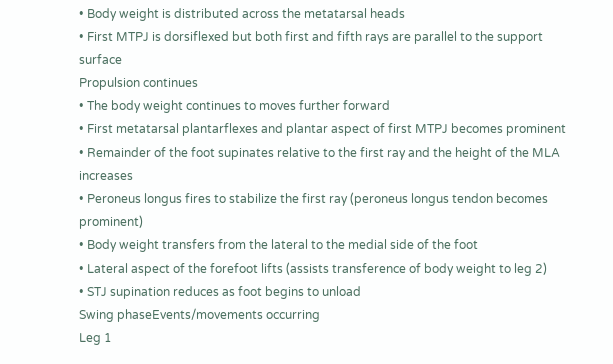• Body weight is distributed across the metatarsal heads
• First MTPJ is dorsiflexed but both first and fifth rays are parallel to the support surface
Propulsion continues
• The body weight continues to moves further forward
• First metatarsal plantarflexes and plantar aspect of first MTPJ becomes prominent
• Remainder of the foot supinates relative to the first ray and the height of the MLA increases
• Peroneus longus fires to stabilize the first ray (peroneus longus tendon becomes prominent)
• Body weight transfers from the lateral to the medial side of the foot
• Lateral aspect of the forefoot lifts (assists transference of body weight to leg 2)
• STJ supination reduces as foot begins to unload
Swing phaseEvents/movements occurring
Leg 1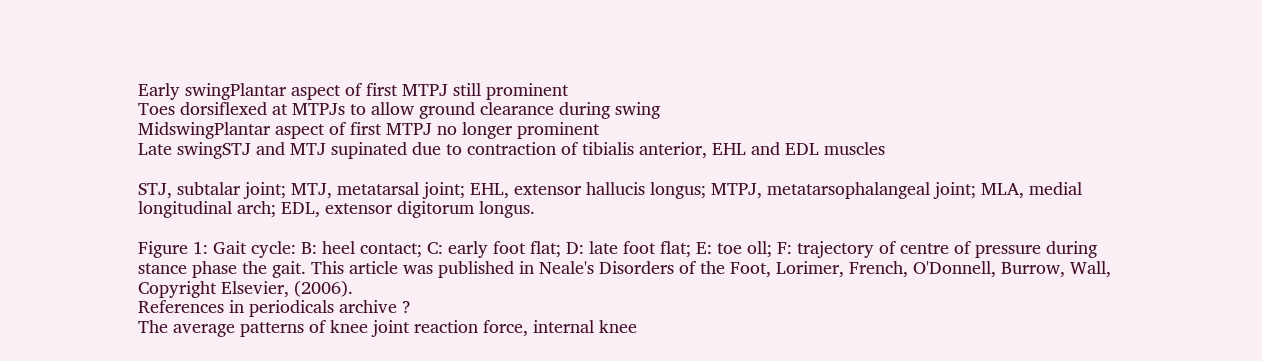Early swingPlantar aspect of first MTPJ still prominent
Toes dorsiflexed at MTPJs to allow ground clearance during swing
MidswingPlantar aspect of first MTPJ no longer prominent
Late swingSTJ and MTJ supinated due to contraction of tibialis anterior, EHL and EDL muscles

STJ, subtalar joint; MTJ, metatarsal joint; EHL, extensor hallucis longus; MTPJ, metatarsophalangeal joint; MLA, medial longitudinal arch; EDL, extensor digitorum longus.

Figure 1: Gait cycle: B: heel contact; C: early foot flat; D: late foot flat; E: toe oll; F: trajectory of centre of pressure during stance phase the gait. This article was published in Neale's Disorders of the Foot, Lorimer, French, O'Donnell, Burrow, Wall, Copyright Elsevier, (2006).
References in periodicals archive ?
The average patterns of knee joint reaction force, internal knee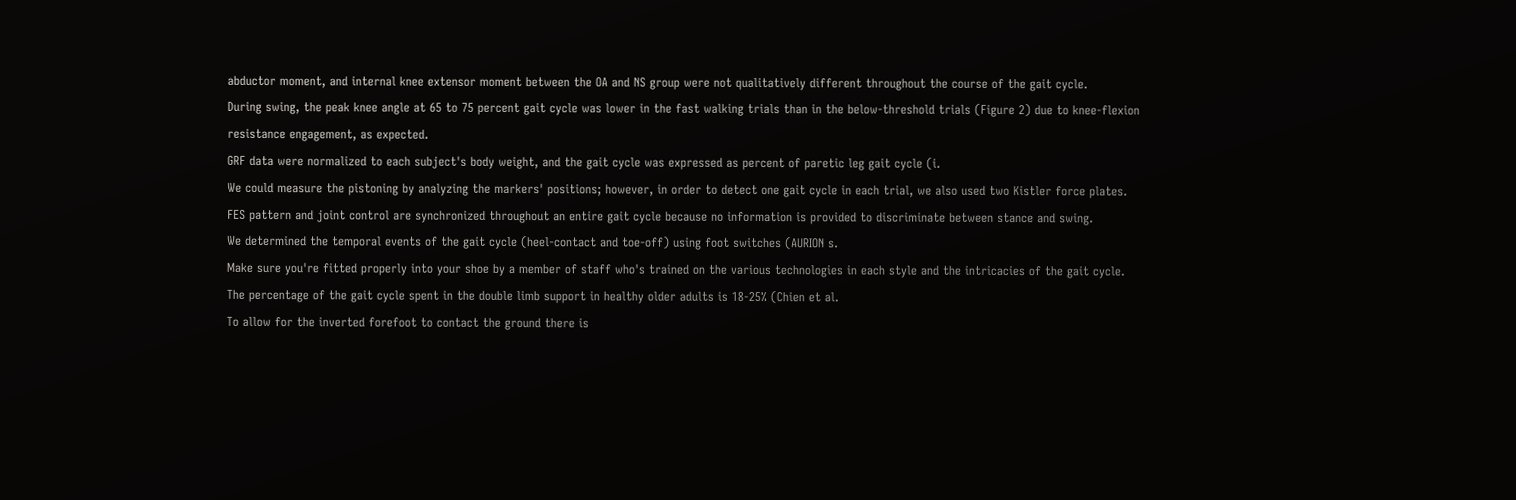abductor moment, and internal knee extensor moment between the OA and NS group were not qualitatively different throughout the course of the gait cycle.
During swing, the peak knee angle at 65 to 75 percent gait cycle was lower in the fast walking trials than in the below-threshold trials (Figure 2) due to knee-flexion resistance engagement, as expected.
GRF data were normalized to each subject's body weight, and the gait cycle was expressed as percent of paretic leg gait cycle (i.
We could measure the pistoning by analyzing the markers' positions; however, in order to detect one gait cycle in each trial, we also used two Kistler force plates.
FES pattern and joint control are synchronized throughout an entire gait cycle because no information is provided to discriminate between stance and swing.
We determined the temporal events of the gait cycle (heel-contact and toe-off) using foot switches (AURION s.
Make sure you're fitted properly into your shoe by a member of staff who's trained on the various technologies in each style and the intricacies of the gait cycle.
The percentage of the gait cycle spent in the double limb support in healthy older adults is 18-25% (Chien et al.
To allow for the inverted forefoot to contact the ground there is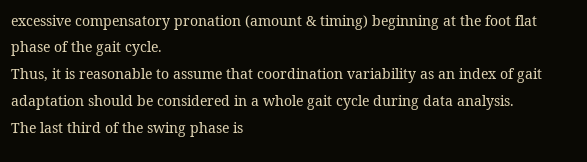excessive compensatory pronation (amount & timing) beginning at the foot flat phase of the gait cycle.
Thus, it is reasonable to assume that coordination variability as an index of gait adaptation should be considered in a whole gait cycle during data analysis.
The last third of the swing phase is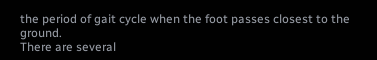the period of gait cycle when the foot passes closest to the ground.
There are several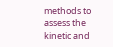methods to assess the kinetic and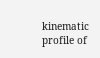kinematic profile of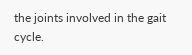the joints involved in the gait cycle.